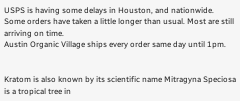USPS is having some delays in Houston, and nationwide. Some orders have taken a little longer than usual. Most are still arriving on time.
Austin Organic Village ships every order same day until 1pm.


Kratom is also known by its scientific name Mitragyna Speciosa is a tropical tree in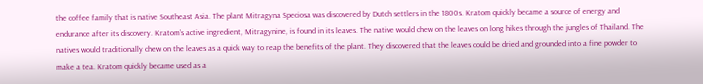the coffee family that is native Southeast Asia. The plant Mitragyna Speciosa was discovered by Dutch settlers in the 1800s. Kratom quickly became a source of energy and endurance after its discovery. Kratom’s active ingredient, Mitragynine, is found in its leaves. The native would chew on the leaves on long hikes through the jungles of Thailand. The natives would traditionally chew on the leaves as a quick way to reap the benefits of the plant. They discovered that the leaves could be dried and grounded into a fine powder to make a tea. Kratom quickly became used as a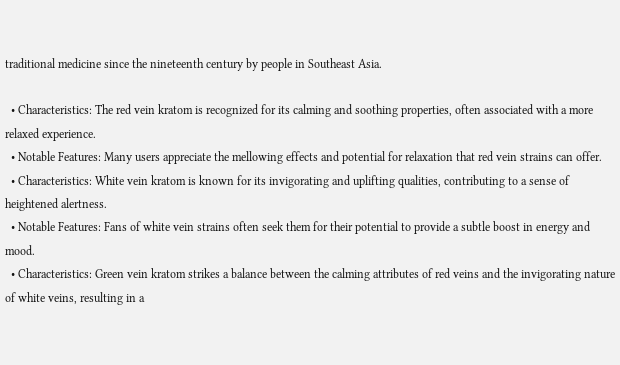traditional medicine since the nineteenth century by people in Southeast Asia.

  • Characteristics: The red vein kratom is recognized for its calming and soothing properties, often associated with a more relaxed experience.
  • Notable Features: Many users appreciate the mellowing effects and potential for relaxation that red vein strains can offer.
  • Characteristics: White vein kratom is known for its invigorating and uplifting qualities, contributing to a sense of heightened alertness.
  • Notable Features: Fans of white vein strains often seek them for their potential to provide a subtle boost in energy and mood.
  • Characteristics: Green vein kratom strikes a balance between the calming attributes of red veins and the invigorating nature of white veins, resulting in a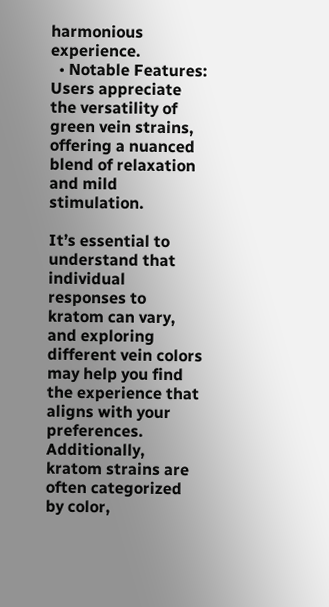harmonious experience.
  • Notable Features: Users appreciate the versatility of green vein strains, offering a nuanced blend of relaxation and mild stimulation.

It’s essential to understand that individual responses to kratom can vary, and exploring different vein colors may help you find the experience that aligns with your preferences. Additionally, kratom strains are often categorized by color,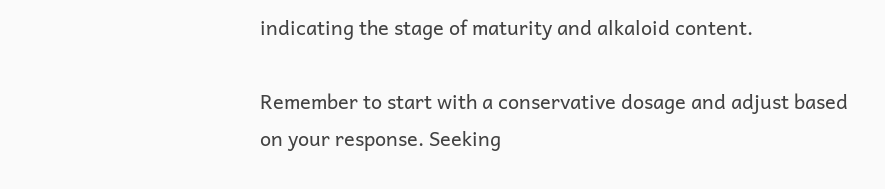indicating the stage of maturity and alkaloid content.

Remember to start with a conservative dosage and adjust based on your response. Seeking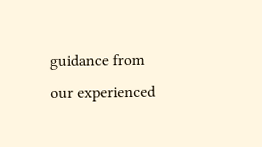guidance from our experienced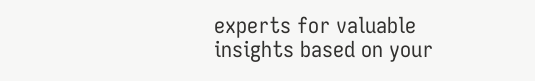experts for valuable insights based on your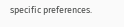specific preferences.